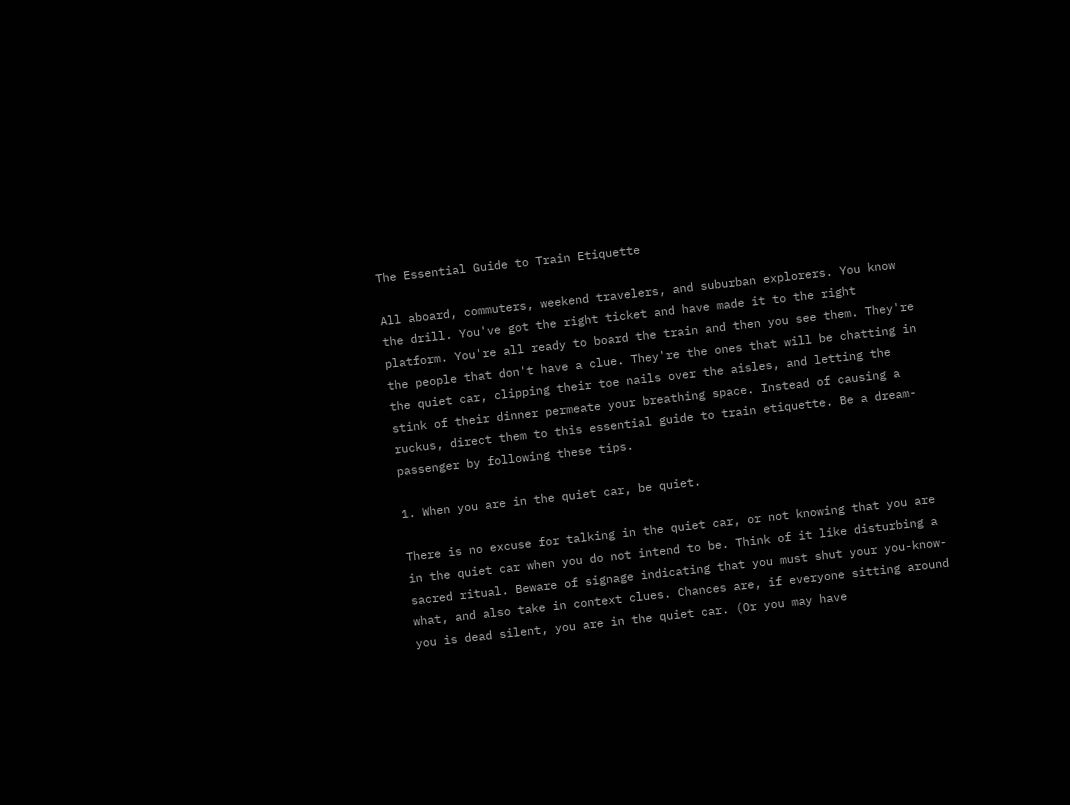The Essential Guide to Train Etiquette

All aboard, commuters, weekend travelers, and suburban explorers. You know the drill. You've got the right ticket and have made it to the right platform. You're all ready to board the train and then you see them. They're the people that don't have a clue. They're the ones that will be chatting in the quiet car, clipping their toe nails over the aisles, and letting the stink of their dinner permeate your breathing space. Instead of causing a ruckus, direct them to this essential guide to train etiquette. Be a dream-passenger by following these tips.

1. When you are in the quiet car, be quiet.

There is no excuse for talking in the quiet car, or not knowing that you are in the quiet car when you do not intend to be. Think of it like disturbing a sacred ritual. Beware of signage indicating that you must shut your you-know-what, and also take in context clues. Chances are, if everyone sitting around you is dead silent, you are in the quiet car. (Or you may have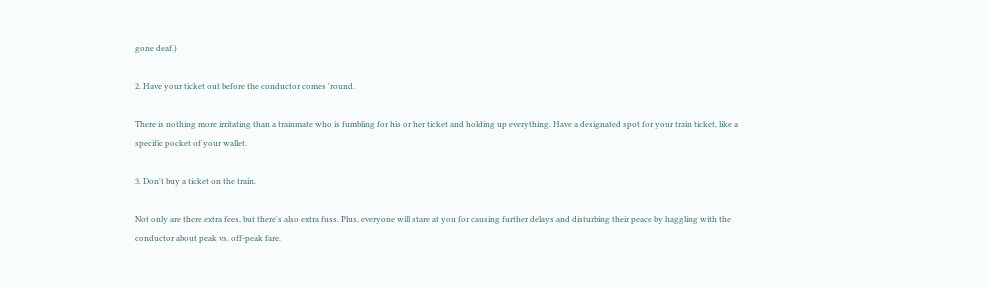gone deaf.)

2. Have your ticket out before the conductor comes 'round.

There is nothing more irritating than a trainmate who is fumbling for his or her ticket and holding up everything. Have a designated spot for your train ticket, like a specific pocket of your wallet.

3. Don't buy a ticket on the train.

Not only are there extra fees, but there's also extra fuss. Plus, everyone will stare at you for causing further delays and disturbing their peace by haggling with the conductor about peak vs. off-peak fare.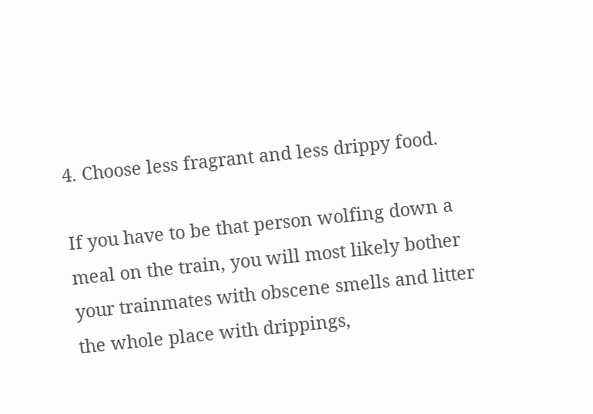4. Choose less fragrant and less drippy food.

If you have to be that person wolfing down a meal on the train, you will most likely bother your trainmates with obscene smells and litter the whole place with drippings,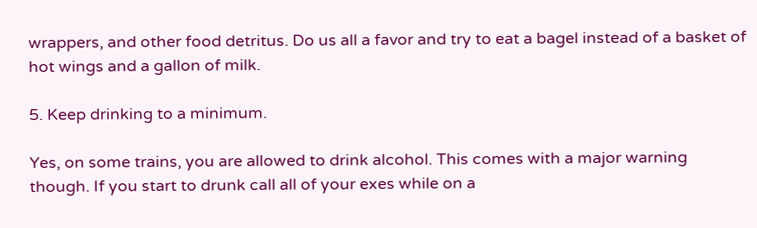wrappers, and other food detritus. Do us all a favor and try to eat a bagel instead of a basket of hot wings and a gallon of milk.

5. Keep drinking to a minimum.

Yes, on some trains, you are allowed to drink alcohol. This comes with a major warning though. If you start to drunk call all of your exes while on a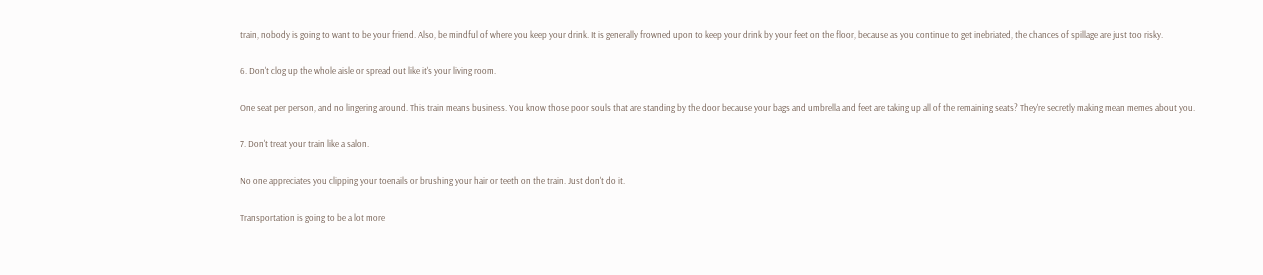train, nobody is going to want to be your friend. Also, be mindful of where you keep your drink. It is generally frowned upon to keep your drink by your feet on the floor, because as you continue to get inebriated, the chances of spillage are just too risky.

6. Don't clog up the whole aisle or spread out like it's your living room.

One seat per person, and no lingering around. This train means business. You know those poor souls that are standing by the door because your bags and umbrella and feet are taking up all of the remaining seats? They're secretly making mean memes about you.

7. Don't treat your train like a salon.

No one appreciates you clipping your toenails or brushing your hair or teeth on the train. Just don't do it.

Transportation is going to be a lot more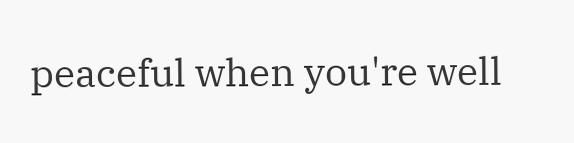peaceful when you're well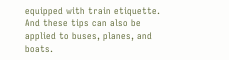equipped with train etiquette. And these tips can also be applied to buses, planes, and boats.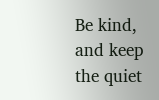Be kind, and keep the quiet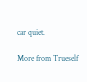car quiet.

More from Trueself